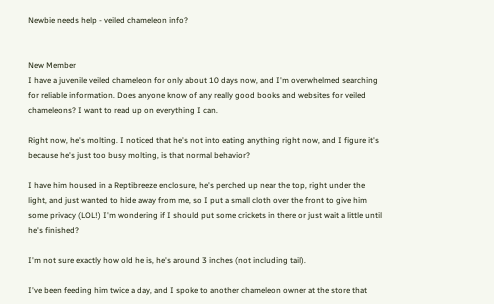Newbie needs help - veiled chameleon info?


New Member
I have a juvenile veiled chameleon for only about 10 days now, and I'm overwhelmed searching for reliable information. Does anyone know of any really good books and websites for veiled chameleons? I want to read up on everything I can.

Right now, he's molting. I noticed that he's not into eating anything right now, and I figure it's because he's just too busy molting, is that normal behavior?

I have him housed in a Reptibreeze enclosure, he's perched up near the top, right under the light, and just wanted to hide away from me, so I put a small cloth over the front to give him some privacy (LOL!) I'm wondering if I should put some crickets in there or just wait a little until he's finished?

I'm not sure exactly how old he is, he's around 3 inches (not including tail).

I've been feeding him twice a day, and I spoke to another chameleon owner at the store that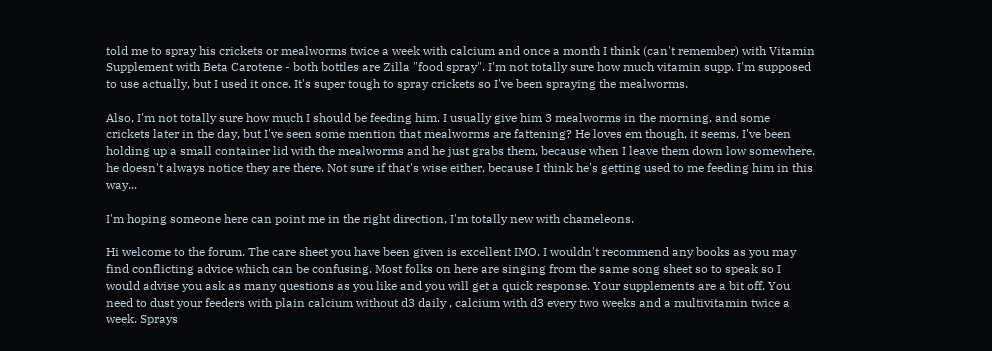told me to spray his crickets or mealworms twice a week with calcium and once a month I think (can't remember) with Vitamin Supplement with Beta Carotene - both bottles are Zilla "food spray". I'm not totally sure how much vitamin supp. I'm supposed to use actually, but I used it once. It's super tough to spray crickets so I've been spraying the mealworms.

Also, I'm not totally sure how much I should be feeding him. I usually give him 3 mealworms in the morning, and some crickets later in the day, but I've seen some mention that mealworms are fattening? He loves em though, it seems. I've been holding up a small container lid with the mealworms and he just grabs them, because when I leave them down low somewhere, he doesn't always notice they are there. Not sure if that's wise either, because I think he's getting used to me feeding him in this way...

I'm hoping someone here can point me in the right direction, I'm totally new with chameleons.

Hi welcome to the forum. The care sheet you have been given is excellent IMO. I wouldn't recommend any books as you may find conflicting advice which can be confusing. Most folks on here are singing from the same song sheet so to speak so I would advise you ask as many questions as you like and you will get a quick response. Your supplements are a bit off. You need to dust your feeders with plain calcium without d3 daily , calcium with d3 every two weeks and a multivitamin twice a week. Sprays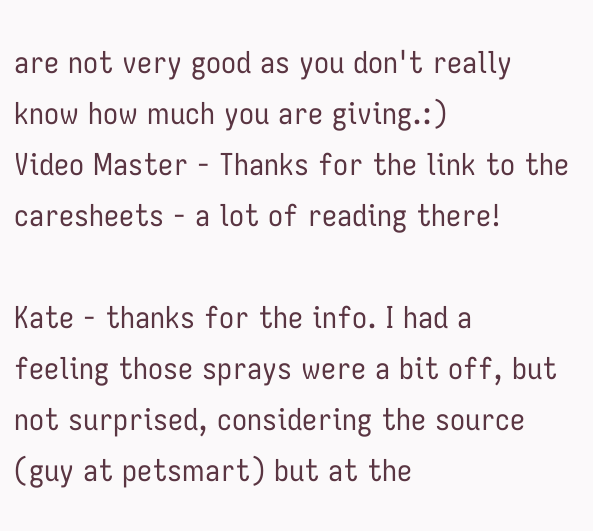are not very good as you don't really know how much you are giving.:)
Video Master - Thanks for the link to the caresheets - a lot of reading there!

Kate - thanks for the info. I had a feeling those sprays were a bit off, but not surprised, considering the source (guy at petsmart) but at the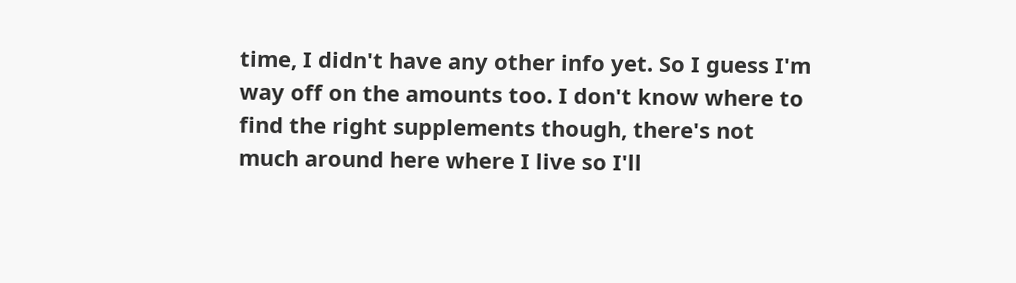time, I didn't have any other info yet. So I guess I'm way off on the amounts too. I don't know where to find the right supplements though, there's not much around here where I live so I'll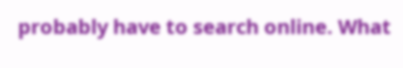probably have to search online. What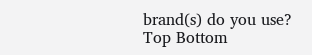brand(s) do you use?
Top Bottom